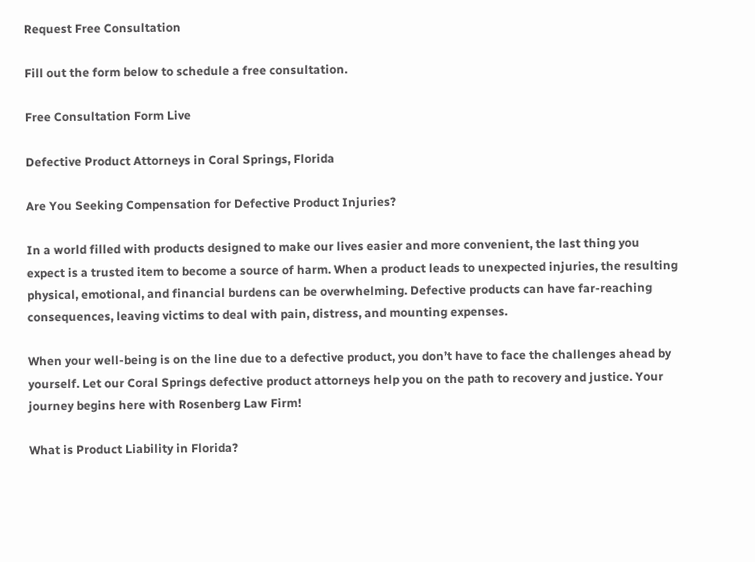Request Free Consultation

Fill out the form below to schedule a free consultation.

Free Consultation Form Live

Defective Product Attorneys in Coral Springs, Florida

Are You Seeking Compensation for Defective Product Injuries?

In a world filled with products designed to make our lives easier and more convenient, the last thing you expect is a trusted item to become a source of harm. When a product leads to unexpected injuries, the resulting physical, emotional, and financial burdens can be overwhelming. Defective products can have far-reaching consequences, leaving victims to deal with pain, distress, and mounting expenses.

When your well-being is on the line due to a defective product, you don’t have to face the challenges ahead by yourself. Let our Coral Springs defective product attorneys help you on the path to recovery and justice. Your journey begins here with Rosenberg Law Firm!

What is Product Liability in Florida?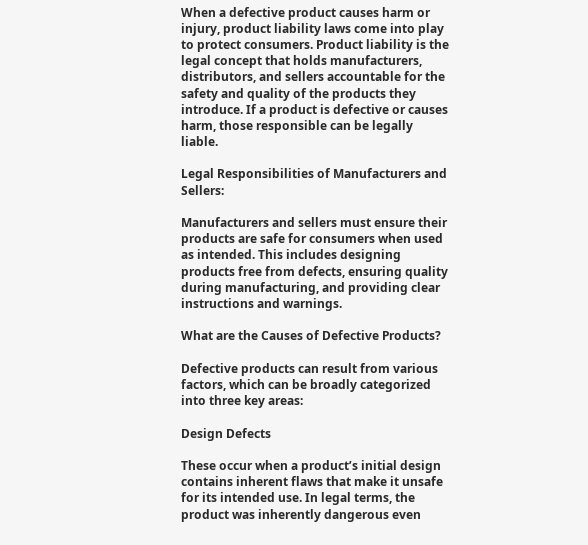When a defective product causes harm or injury, product liability laws come into play to protect consumers. Product liability is the legal concept that holds manufacturers, distributors, and sellers accountable for the safety and quality of the products they introduce. If a product is defective or causes harm, those responsible can be legally liable.

Legal Responsibilities of Manufacturers and Sellers:

Manufacturers and sellers must ensure their products are safe for consumers when used as intended. This includes designing products free from defects, ensuring quality during manufacturing, and providing clear instructions and warnings.

What are the Causes of Defective Products?

Defective products can result from various factors, which can be broadly categorized into three key areas:

Design Defects

These occur when a product’s initial design contains inherent flaws that make it unsafe for its intended use. In legal terms, the product was inherently dangerous even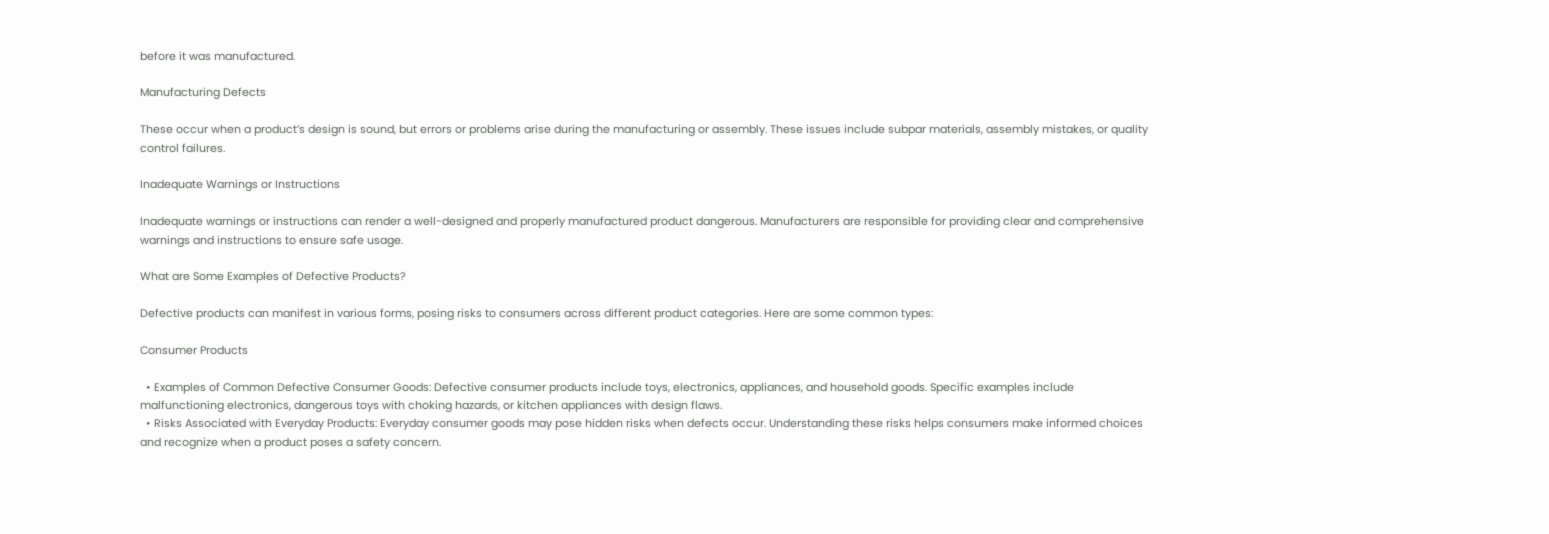before it was manufactured.

Manufacturing Defects

These occur when a product’s design is sound, but errors or problems arise during the manufacturing or assembly. These issues include subpar materials, assembly mistakes, or quality control failures.

Inadequate Warnings or Instructions

Inadequate warnings or instructions can render a well-designed and properly manufactured product dangerous. Manufacturers are responsible for providing clear and comprehensive warnings and instructions to ensure safe usage.

What are Some Examples of Defective Products?

Defective products can manifest in various forms, posing risks to consumers across different product categories. Here are some common types:

Consumer Products

  • Examples of Common Defective Consumer Goods: Defective consumer products include toys, electronics, appliances, and household goods. Specific examples include malfunctioning electronics, dangerous toys with choking hazards, or kitchen appliances with design flaws.
  • Risks Associated with Everyday Products: Everyday consumer goods may pose hidden risks when defects occur. Understanding these risks helps consumers make informed choices and recognize when a product poses a safety concern.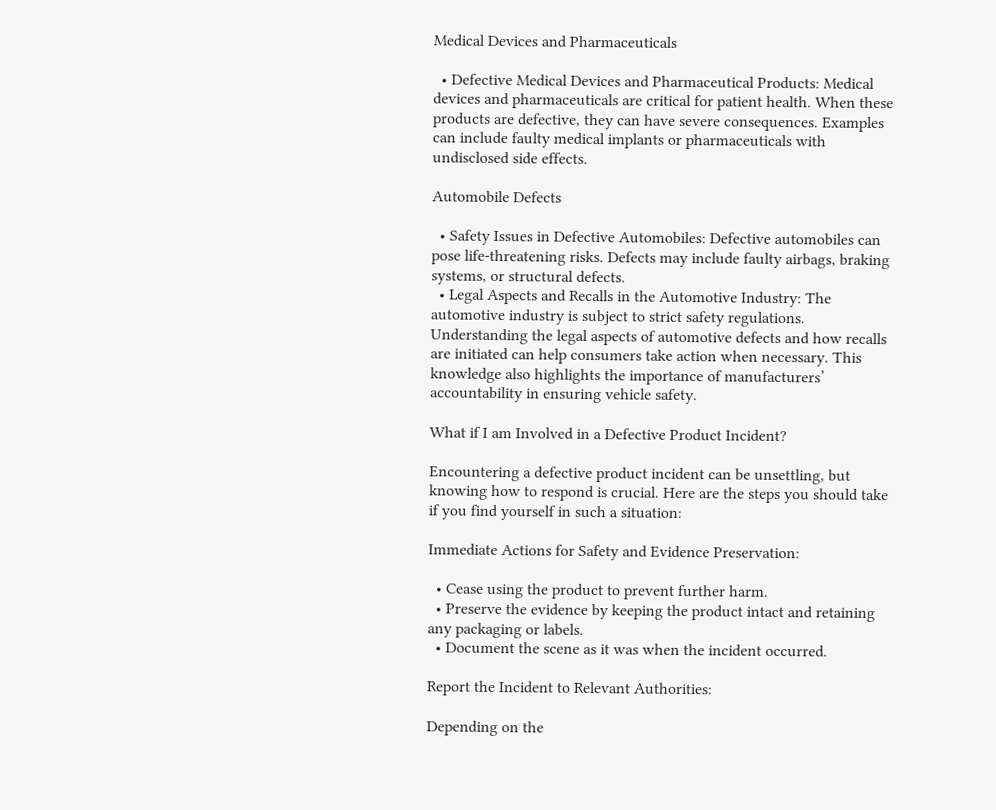Medical Devices and Pharmaceuticals

  • Defective Medical Devices and Pharmaceutical Products: Medical devices and pharmaceuticals are critical for patient health. When these products are defective, they can have severe consequences. Examples can include faulty medical implants or pharmaceuticals with undisclosed side effects.

Automobile Defects

  • Safety Issues in Defective Automobiles: Defective automobiles can pose life-threatening risks. Defects may include faulty airbags, braking systems, or structural defects.
  • Legal Aspects and Recalls in the Automotive Industry: The automotive industry is subject to strict safety regulations. Understanding the legal aspects of automotive defects and how recalls are initiated can help consumers take action when necessary. This knowledge also highlights the importance of manufacturers’ accountability in ensuring vehicle safety.

What if I am Involved in a Defective Product Incident?

Encountering a defective product incident can be unsettling, but knowing how to respond is crucial. Here are the steps you should take if you find yourself in such a situation:

Immediate Actions for Safety and Evidence Preservation:

  • Cease using the product to prevent further harm.
  • Preserve the evidence by keeping the product intact and retaining any packaging or labels.
  • Document the scene as it was when the incident occurred.

Report the Incident to Relevant Authorities:

Depending on the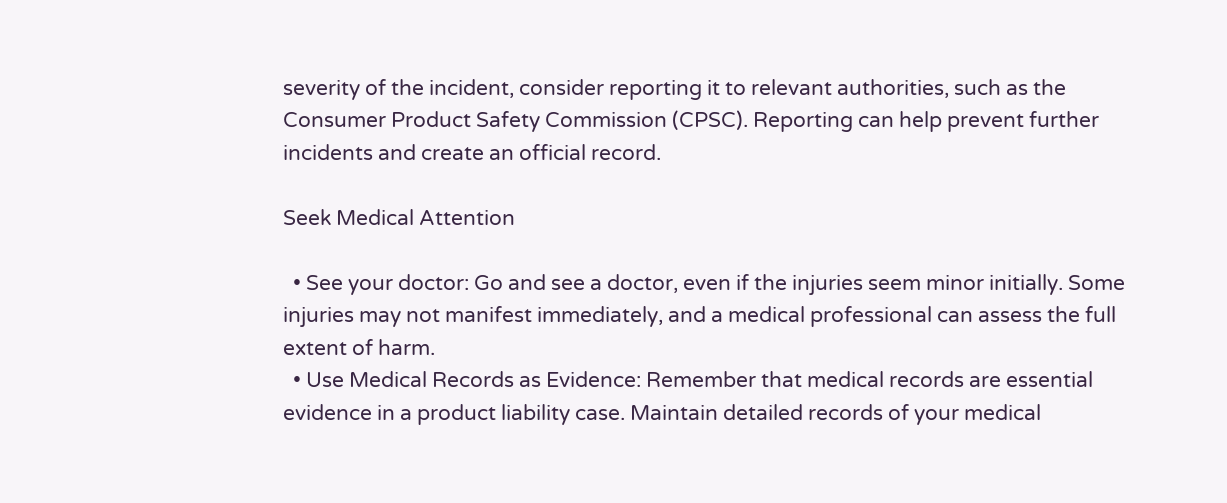severity of the incident, consider reporting it to relevant authorities, such as the Consumer Product Safety Commission (CPSC). Reporting can help prevent further incidents and create an official record.

Seek Medical Attention

  • See your doctor: Go and see a doctor, even if the injuries seem minor initially. Some injuries may not manifest immediately, and a medical professional can assess the full extent of harm.
  • Use Medical Records as Evidence: Remember that medical records are essential evidence in a product liability case. Maintain detailed records of your medical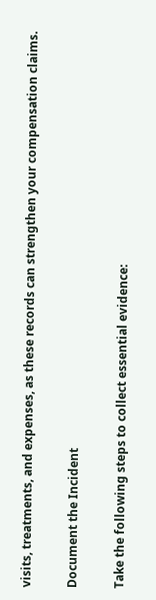visits, treatments, and expenses, as these records can strengthen your compensation claims.

Document the Incident

Take the following steps to collect essential evidence: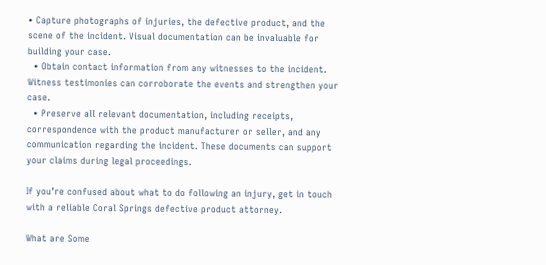• Capture photographs of injuries, the defective product, and the scene of the incident. Visual documentation can be invaluable for building your case.
  • Obtain contact information from any witnesses to the incident. Witness testimonies can corroborate the events and strengthen your case.
  • Preserve all relevant documentation, including receipts, correspondence with the product manufacturer or seller, and any communication regarding the incident. These documents can support your claims during legal proceedings.

If you’re confused about what to do following an injury, get in touch with a reliable Coral Springs defective product attorney.

What are Some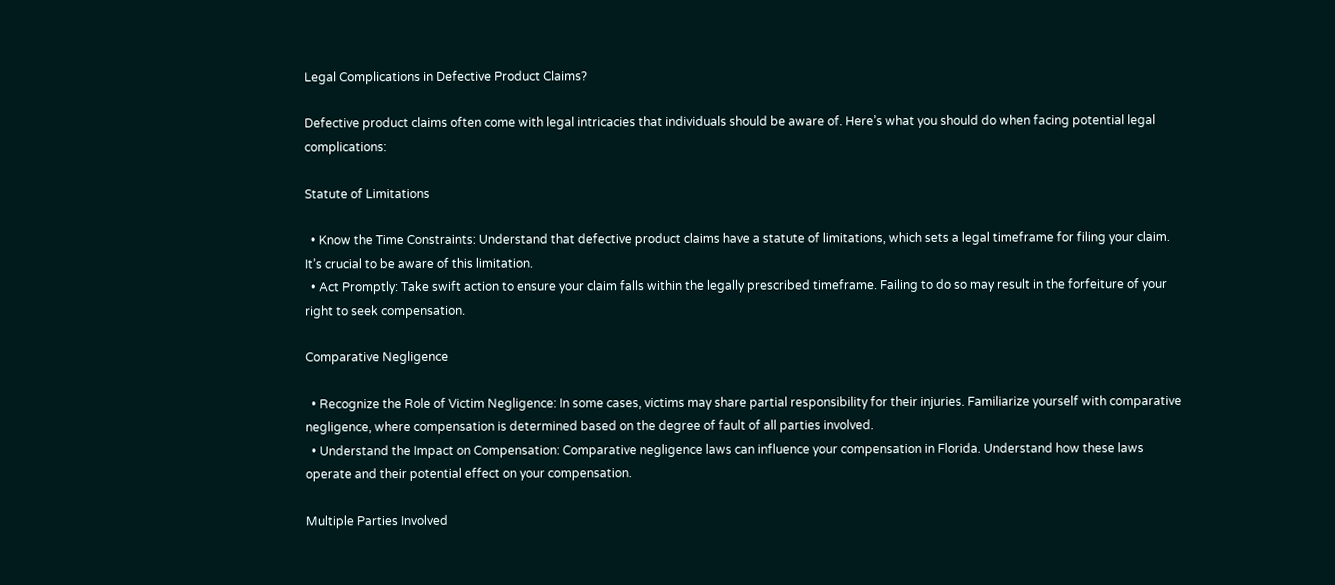Legal Complications in Defective Product Claims?

Defective product claims often come with legal intricacies that individuals should be aware of. Here’s what you should do when facing potential legal complications:

Statute of Limitations

  • Know the Time Constraints: Understand that defective product claims have a statute of limitations, which sets a legal timeframe for filing your claim. It’s crucial to be aware of this limitation.
  • Act Promptly: Take swift action to ensure your claim falls within the legally prescribed timeframe. Failing to do so may result in the forfeiture of your right to seek compensation.

Comparative Negligence

  • Recognize the Role of Victim Negligence: In some cases, victims may share partial responsibility for their injuries. Familiarize yourself with comparative negligence, where compensation is determined based on the degree of fault of all parties involved.
  • Understand the Impact on Compensation: Comparative negligence laws can influence your compensation in Florida. Understand how these laws operate and their potential effect on your compensation.

Multiple Parties Involved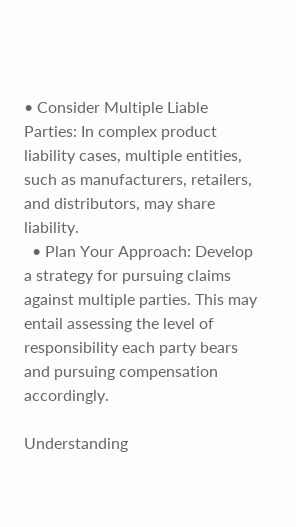• Consider Multiple Liable Parties: In complex product liability cases, multiple entities, such as manufacturers, retailers, and distributors, may share liability.
  • Plan Your Approach: Develop a strategy for pursuing claims against multiple parties. This may entail assessing the level of responsibility each party bears and pursuing compensation accordingly.

Understanding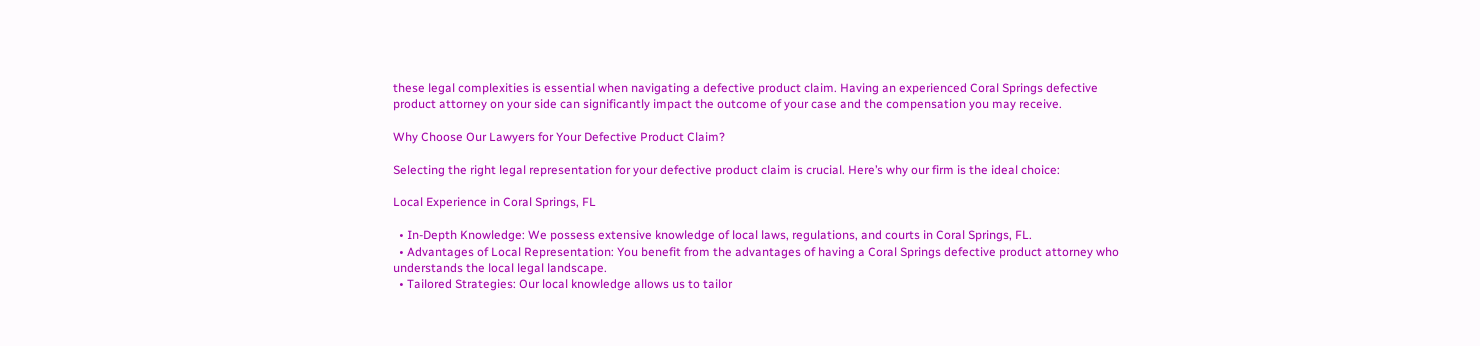these legal complexities is essential when navigating a defective product claim. Having an experienced Coral Springs defective product attorney on your side can significantly impact the outcome of your case and the compensation you may receive.

Why Choose Our Lawyers for Your Defective Product Claim?

Selecting the right legal representation for your defective product claim is crucial. Here’s why our firm is the ideal choice:

Local Experience in Coral Springs, FL

  • In-Depth Knowledge: We possess extensive knowledge of local laws, regulations, and courts in Coral Springs, FL.
  • Advantages of Local Representation: You benefit from the advantages of having a Coral Springs defective product attorney who understands the local legal landscape.
  • Tailored Strategies: Our local knowledge allows us to tailor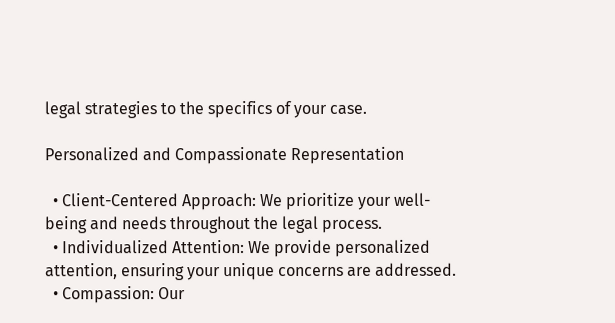legal strategies to the specifics of your case.

Personalized and Compassionate Representation

  • Client-Centered Approach: We prioritize your well-being and needs throughout the legal process.
  • Individualized Attention: We provide personalized attention, ensuring your unique concerns are addressed.
  • Compassion: Our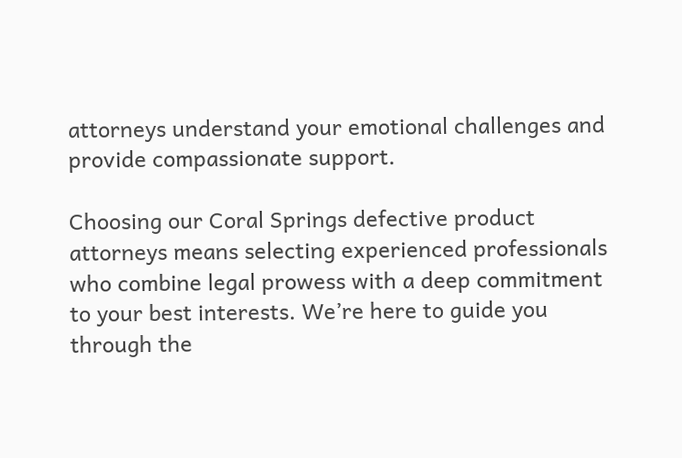attorneys understand your emotional challenges and provide compassionate support.

Choosing our Coral Springs defective product attorneys means selecting experienced professionals who combine legal prowess with a deep commitment to your best interests. We’re here to guide you through the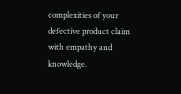complexities of your defective product claim with empathy and knowledge.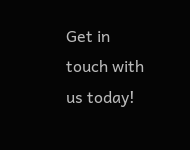Get in touch with us today!